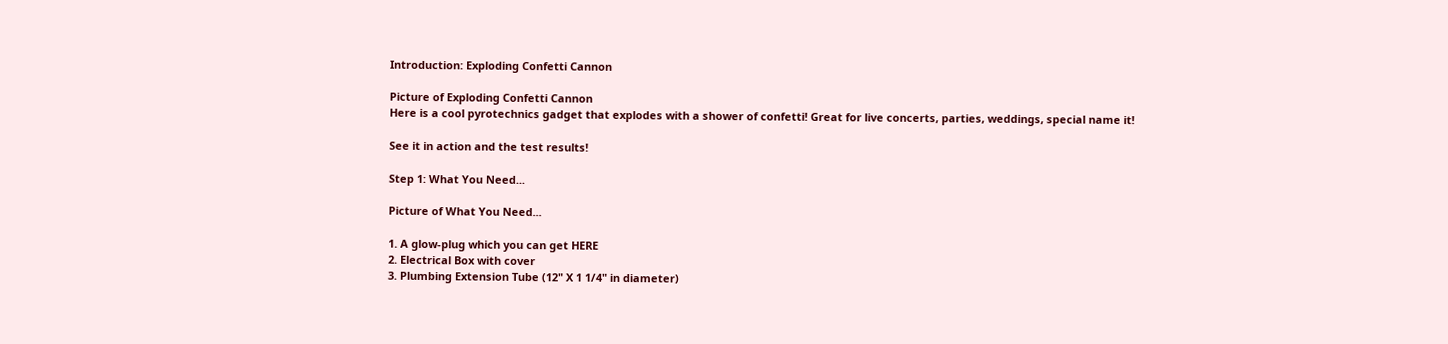Introduction: Exploding Confetti Cannon

Picture of Exploding Confetti Cannon
Here is a cool pyrotechnics gadget that explodes with a shower of confetti! Great for live concerts, parties, weddings, special name it!

See it in action and the test results!

Step 1: What You Need...

Picture of What You Need...

1. A glow-plug which you can get HERE
2. Electrical Box with cover
3. Plumbing Extension Tube (12" X 1 1/4" in diameter)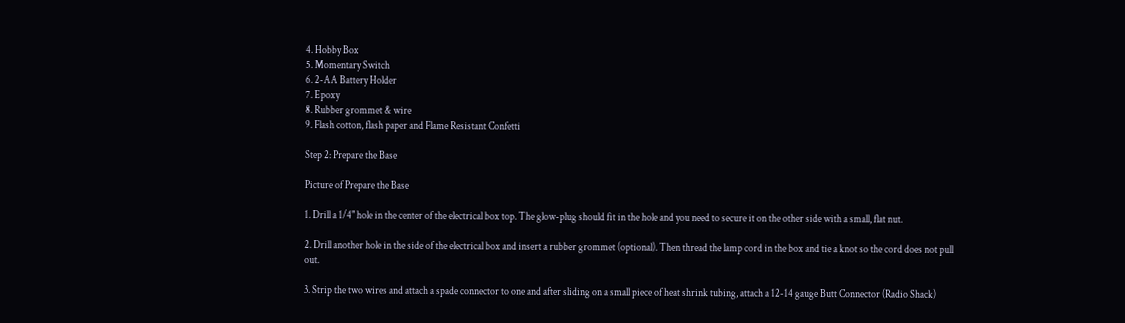4. Hobby Box
5. Momentary Switch
6. 2-AA Battery Holder
7. Epoxy
8. Rubber grommet & wire
9. Flash cotton, flash paper and Flame Resistant Confetti

Step 2: Prepare the Base

Picture of Prepare the Base

1. Drill a 1/4" hole in the center of the electrical box top. The glow-plug should fit in the hole and you need to secure it on the other side with a small, flat nut.

2. Drill another hole in the side of the electrical box and insert a rubber grommet (optional). Then thread the lamp cord in the box and tie a knot so the cord does not pull out.

3. Strip the two wires and attach a spade connector to one and after sliding on a small piece of heat shrink tubing, attach a 12-14 gauge Butt Connector (Radio Shack)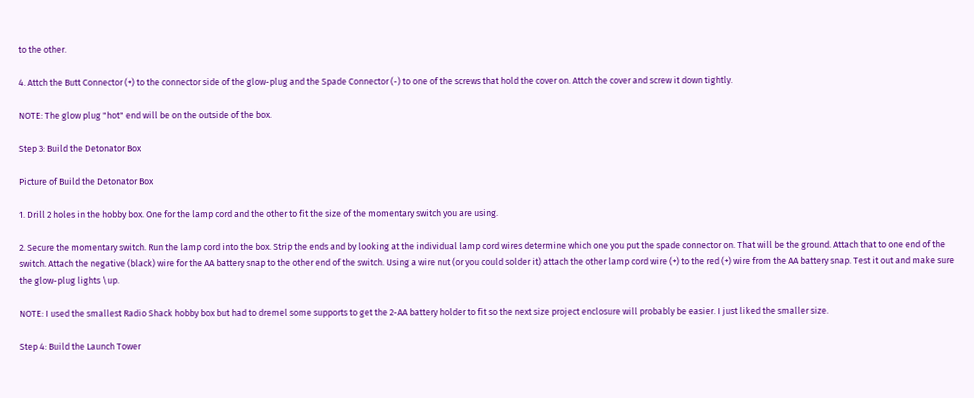to the other.

4. Attch the Butt Connector (+) to the connector side of the glow-plug and the Spade Connector (-) to one of the screws that hold the cover on. Attch the cover and screw it down tightly.

NOTE: The glow plug "hot" end will be on the outside of the box.

Step 3: Build the Detonator Box

Picture of Build the Detonator Box

1. Drill 2 holes in the hobby box. One for the lamp cord and the other to fit the size of the momentary switch you are using.

2. Secure the momentary switch. Run the lamp cord into the box. Strip the ends and by looking at the individual lamp cord wires determine which one you put the spade connector on. That will be the ground. Attach that to one end of the switch. Attach the negative (black) wire for the AA battery snap to the other end of the switch. Using a wire nut (or you could solder it) attach the other lamp cord wire (+) to the red (+) wire from the AA battery snap. Test it out and make sure the glow-plug lights \up.

NOTE: I used the smallest Radio Shack hobby box but had to dremel some supports to get the 2-AA battery holder to fit so the next size project enclosure will probably be easier. I just liked the smaller size.

Step 4: Build the Launch Tower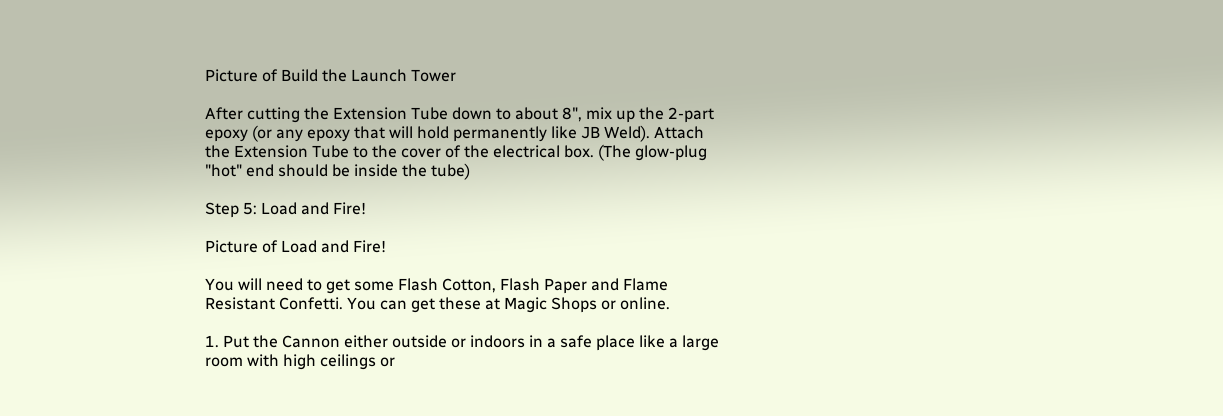Picture of Build the Launch Tower

After cutting the Extension Tube down to about 8", mix up the 2-part epoxy (or any epoxy that will hold permanently like JB Weld). Attach the Extension Tube to the cover of the electrical box. (The glow-plug "hot" end should be inside the tube)

Step 5: Load and Fire!

Picture of Load and Fire!

You will need to get some Flash Cotton, Flash Paper and Flame Resistant Confetti. You can get these at Magic Shops or online.

1. Put the Cannon either outside or indoors in a safe place like a large room with high ceilings or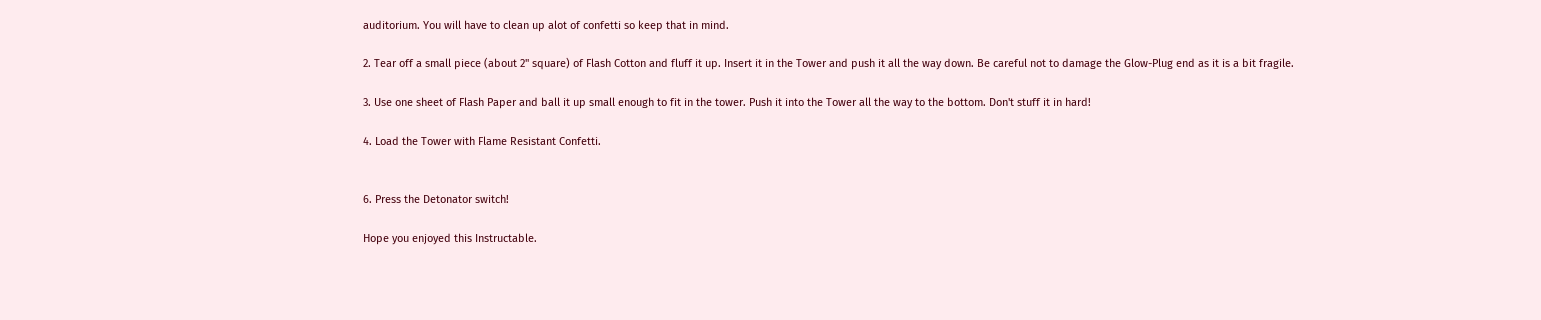auditorium. You will have to clean up alot of confetti so keep that in mind.

2. Tear off a small piece (about 2" square) of Flash Cotton and fluff it up. Insert it in the Tower and push it all the way down. Be careful not to damage the Glow-Plug end as it is a bit fragile.

3. Use one sheet of Flash Paper and ball it up small enough to fit in the tower. Push it into the Tower all the way to the bottom. Don't stuff it in hard!

4. Load the Tower with Flame Resistant Confetti.


6. Press the Detonator switch!

Hope you enjoyed this Instructable.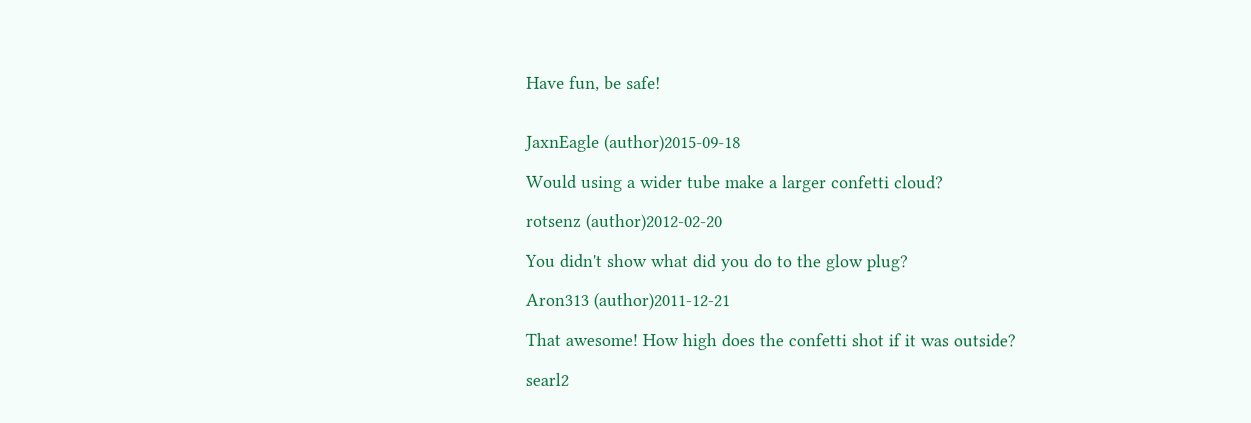Have fun, be safe!


JaxnEagle (author)2015-09-18

Would using a wider tube make a larger confetti cloud?

rotsenz (author)2012-02-20

You didn't show what did you do to the glow plug?

Aron313 (author)2011-12-21

That awesome! How high does the confetti shot if it was outside?

searl2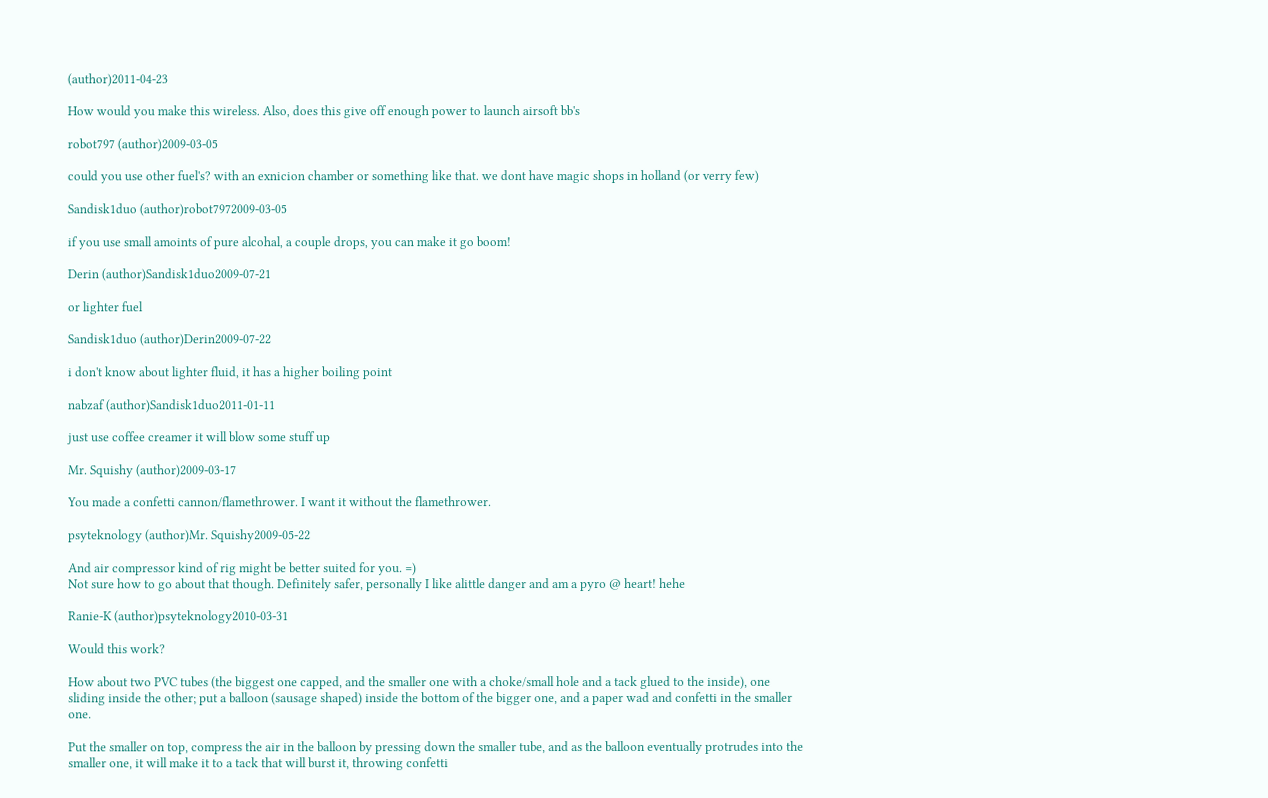(author)2011-04-23

How would you make this wireless. Also, does this give off enough power to launch airsoft bb's

robot797 (author)2009-03-05

could you use other fuel's? with an exnicion chamber or something like that. we dont have magic shops in holland (or verry few)

Sandisk1duo (author)robot7972009-03-05

if you use small amoints of pure alcohal, a couple drops, you can make it go boom!

Derin (author)Sandisk1duo2009-07-21

or lighter fuel

Sandisk1duo (author)Derin2009-07-22

i don't know about lighter fluid, it has a higher boiling point

nabzaf (author)Sandisk1duo2011-01-11

just use coffee creamer it will blow some stuff up

Mr. Squishy (author)2009-03-17

You made a confetti cannon/flamethrower. I want it without the flamethrower.

psyteknology (author)Mr. Squishy2009-05-22

And air compressor kind of rig might be better suited for you. =)
Not sure how to go about that though. Definitely safer, personally I like alittle danger and am a pyro @ heart! hehe

Ranie-K (author)psyteknology2010-03-31

Would this work?

How about two PVC tubes (the biggest one capped, and the smaller one with a choke/small hole and a tack glued to the inside), one sliding inside the other; put a balloon (sausage shaped) inside the bottom of the bigger one, and a paper wad and confetti in the smaller one.

Put the smaller on top, compress the air in the balloon by pressing down the smaller tube, and as the balloon eventually protrudes into the smaller one, it will make it to a tack that will burst it, throwing confetti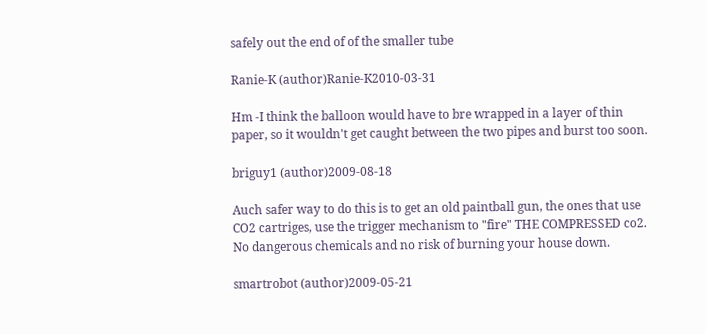safely out the end of of the smaller tube

Ranie-K (author)Ranie-K2010-03-31

Hm -I think the balloon would have to bre wrapped in a layer of thin paper, so it wouldn't get caught between the two pipes and burst too soon.

briguy1 (author)2009-08-18

Auch safer way to do this is to get an old paintball gun, the ones that use CO2 cartriges, use the trigger mechanism to "fire" THE COMPRESSED co2. No dangerous chemicals and no risk of burning your house down.

smartrobot (author)2009-05-21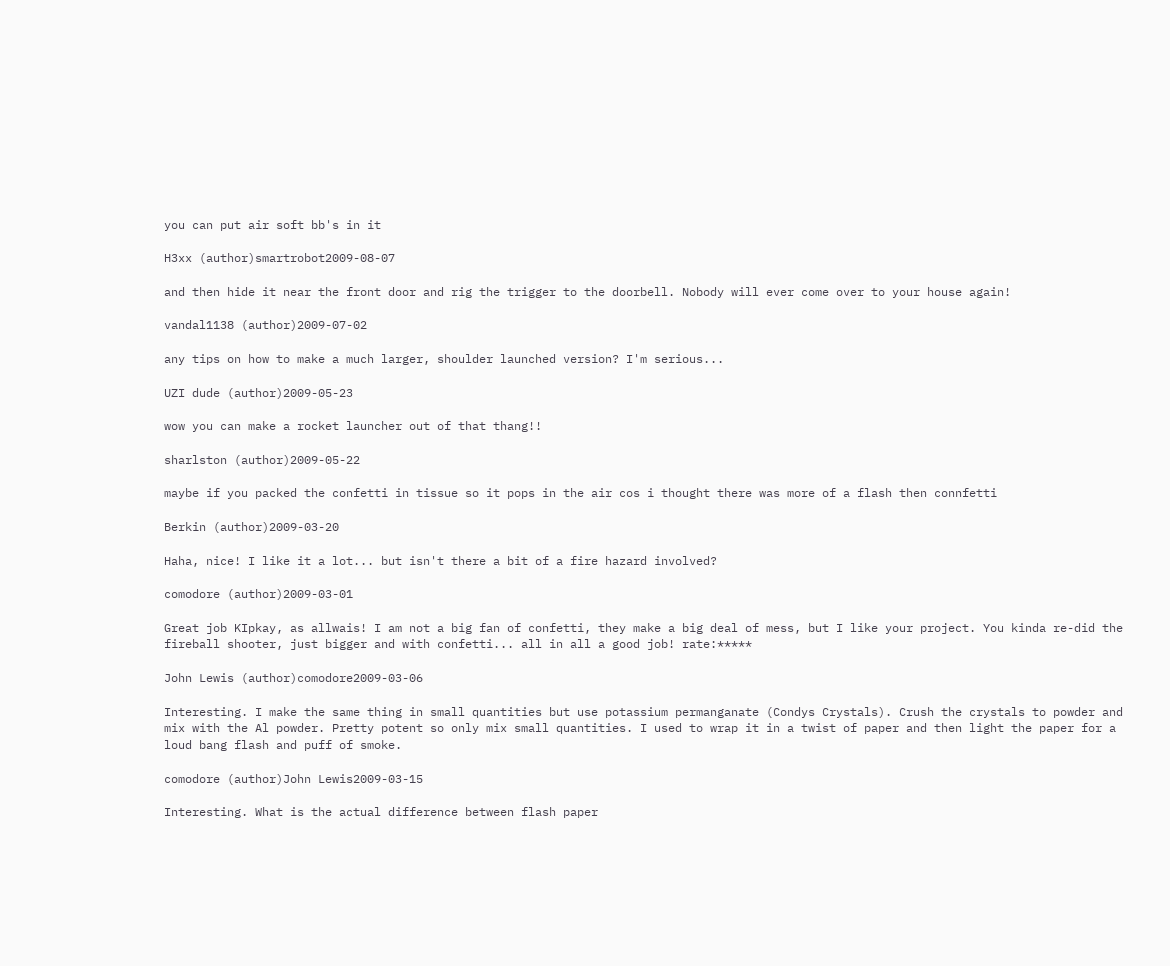you can put air soft bb's in it

H3xx (author)smartrobot2009-08-07

and then hide it near the front door and rig the trigger to the doorbell. Nobody will ever come over to your house again!

vandal1138 (author)2009-07-02

any tips on how to make a much larger, shoulder launched version? I'm serious...

UZI dude (author)2009-05-23

wow you can make a rocket launcher out of that thang!!

sharlston (author)2009-05-22

maybe if you packed the confetti in tissue so it pops in the air cos i thought there was more of a flash then connfetti

Berkin (author)2009-03-20

Haha, nice! I like it a lot... but isn't there a bit of a fire hazard involved?

comodore (author)2009-03-01

Great job KIpkay, as allwais! I am not a big fan of confetti, they make a big deal of mess, but I like your project. You kinda re-did the fireball shooter, just bigger and with confetti... all in all a good job! rate:*****

John Lewis (author)comodore2009-03-06

Interesting. I make the same thing in small quantities but use potassium permanganate (Condys Crystals). Crush the crystals to powder and mix with the Al powder. Pretty potent so only mix small quantities. I used to wrap it in a twist of paper and then light the paper for a loud bang flash and puff of smoke.

comodore (author)John Lewis2009-03-15

Interesting. What is the actual difference between flash paper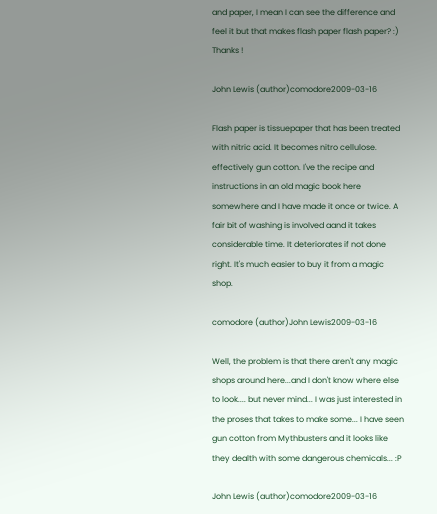and paper, I mean I can see the difference and feel it but that makes flash paper flash paper? :) Thanks !

John Lewis (author)comodore2009-03-16

Flash paper is tissuepaper that has been treated with nitric acid. It becomes nitro cellulose. effectively gun cotton. I've the recipe and instructions in an old magic book here somewhere and I have made it once or twice. A fair bit of washing is involved aand it takes considerable time. It deteriorates if not done right. It's much easier to buy it from a magic shop.

comodore (author)John Lewis2009-03-16

Well, the problem is that there aren't any magic shops around here...and I don't know where else to look.... but never mind... I was just interested in the proses that takes to make some... I have seen gun cotton from Mythbusters and it looks like they dealth with some dangerous chemicals... :P

John Lewis (author)comodore2009-03-16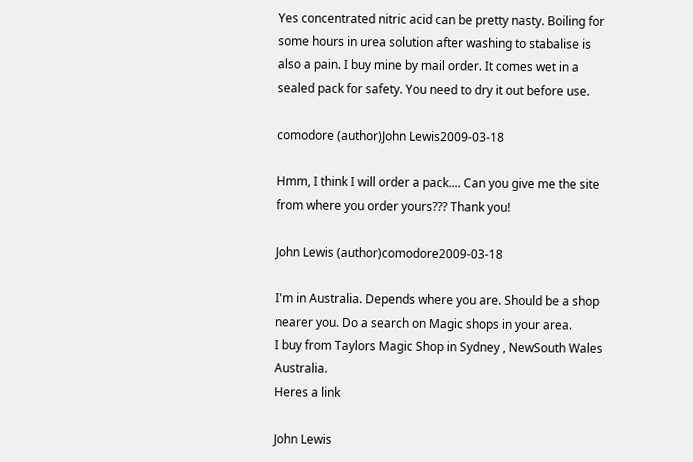Yes concentrated nitric acid can be pretty nasty. Boiling for some hours in urea solution after washing to stabalise is also a pain. I buy mine by mail order. It comes wet in a sealed pack for safety. You need to dry it out before use.

comodore (author)John Lewis2009-03-18

Hmm, I think I will order a pack.... Can you give me the site from where you order yours??? Thank you!

John Lewis (author)comodore2009-03-18

I'm in Australia. Depends where you are. Should be a shop nearer you. Do a search on Magic shops in your area.
I buy from Taylors Magic Shop in Sydney , NewSouth Wales Australia.
Heres a link

John Lewis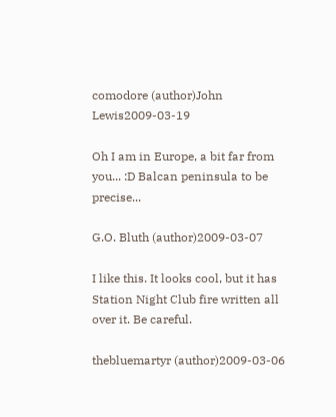comodore (author)John Lewis2009-03-19

Oh I am in Europe, a bit far from you... :D Balcan peninsula to be precise...

G.O. Bluth (author)2009-03-07

I like this. It looks cool, but it has Station Night Club fire written all over it. Be careful.

thebluemartyr (author)2009-03-06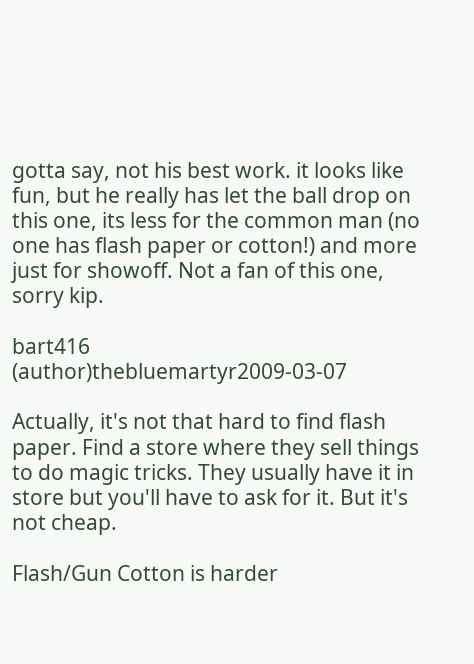gotta say, not his best work. it looks like fun, but he really has let the ball drop on this one, its less for the common man (no one has flash paper or cotton!) and more just for showoff. Not a fan of this one, sorry kip.

bart416 (author)thebluemartyr2009-03-07

Actually, it's not that hard to find flash paper. Find a store where they sell things to do magic tricks. They usually have it in store but you'll have to ask for it. But it's not cheap.

Flash/Gun Cotton is harder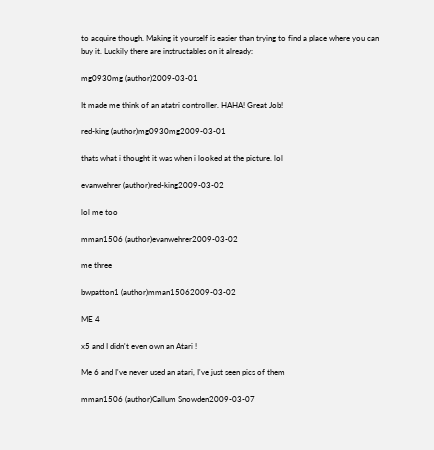to acquire though. Making it yourself is easier than trying to find a place where you can buy it. Luckily there are instructables on it already:

mg0930mg (author)2009-03-01

It made me think of an atatri controller. HAHA! Great Job!

red-king (author)mg0930mg2009-03-01

thats what i thought it was when i looked at the picture. lol

evanwehrer (author)red-king2009-03-02

lol me too

mman1506 (author)evanwehrer2009-03-02

me three

bwpatton1 (author)mman15062009-03-02

ME 4

x5 and I didn't even own an Atari !

Me 6 and I've never used an atari, I've just seen pics of them

mman1506 (author)Callum Snowden2009-03-07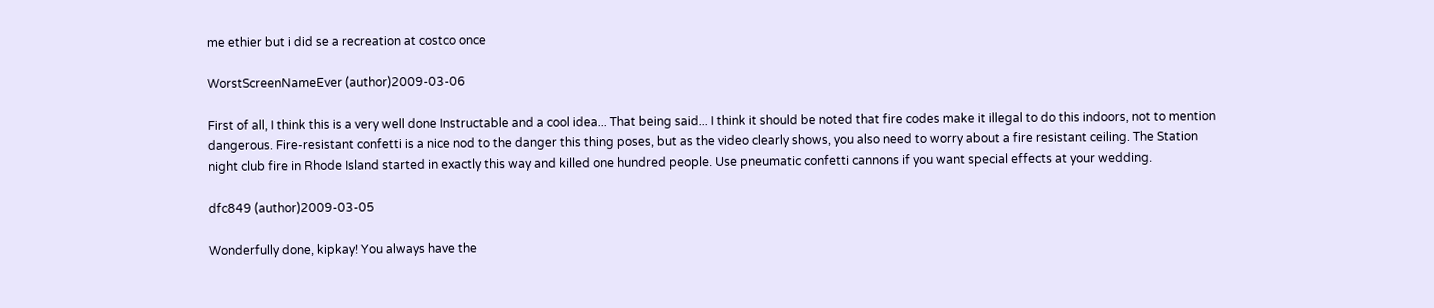me ethier but i did se a recreation at costco once

WorstScreenNameEver (author)2009-03-06

First of all, I think this is a very well done Instructable and a cool idea... That being said... I think it should be noted that fire codes make it illegal to do this indoors, not to mention dangerous. Fire-resistant confetti is a nice nod to the danger this thing poses, but as the video clearly shows, you also need to worry about a fire resistant ceiling. The Station night club fire in Rhode Island started in exactly this way and killed one hundred people. Use pneumatic confetti cannons if you want special effects at your wedding.

dfc849 (author)2009-03-05

Wonderfully done, kipkay! You always have the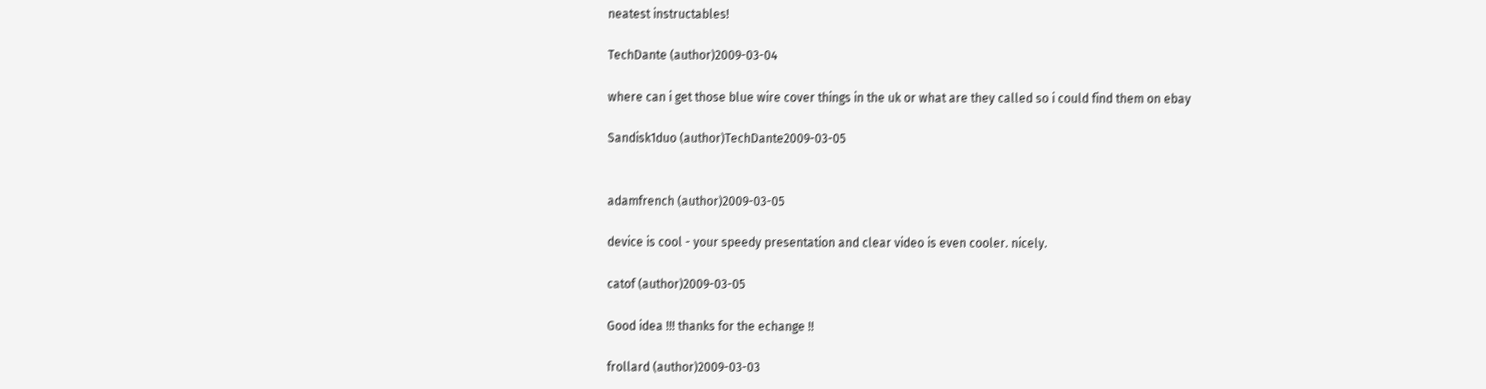neatest instructables!

TechDante (author)2009-03-04

where can i get those blue wire cover things in the uk or what are they called so i could find them on ebay

Sandisk1duo (author)TechDante2009-03-05


adamfrench (author)2009-03-05

device is cool - your speedy presentation and clear video is even cooler. nicely.

catof (author)2009-03-05

Good idea !!! thanks for the echange !!

frollard (author)2009-03-03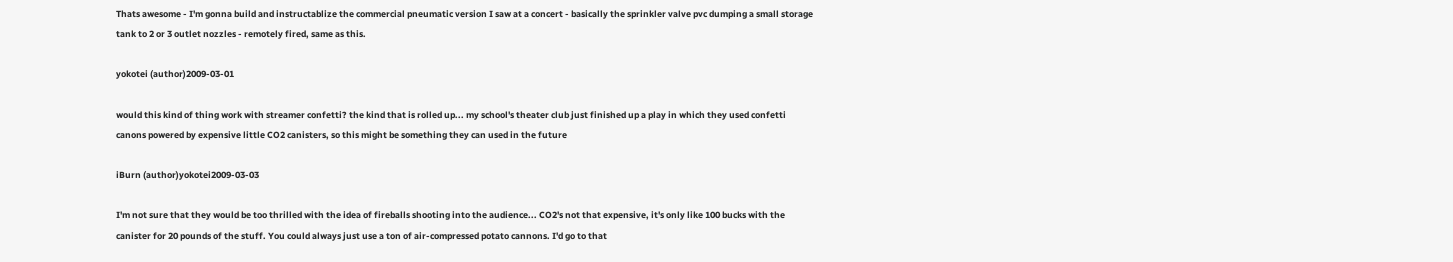Thats awesome - I'm gonna build and instructablize the commercial pneumatic version I saw at a concert - basically the sprinkler valve pvc dumping a small storage tank to 2 or 3 outlet nozzles - remotely fired, same as this.

yokotei (author)2009-03-01

would this kind of thing work with streamer confetti? the kind that is rolled up... my school's theater club just finished up a play in which they used confetti canons powered by expensive little CO2 canisters, so this might be something they can used in the future

iBurn (author)yokotei2009-03-03

I'm not sure that they would be too thrilled with the idea of fireballs shooting into the audience... CO2's not that expensive, it's only like 100 bucks with the canister for 20 pounds of the stuff. You could always just use a ton of air-compressed potato cannons. I'd go to that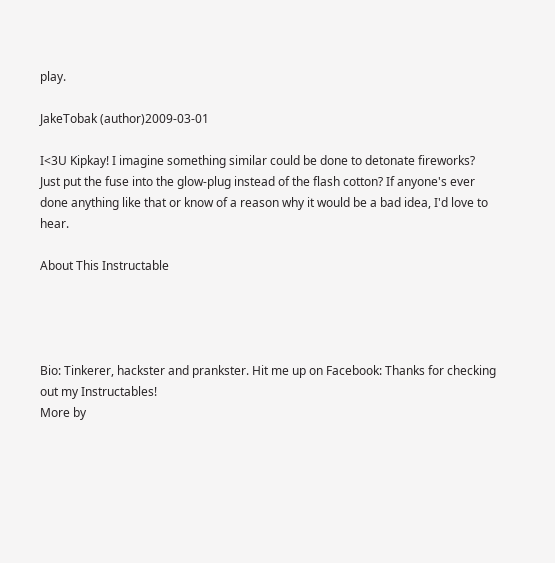play.

JakeTobak (author)2009-03-01

I<3U Kipkay! I imagine something similar could be done to detonate fireworks? Just put the fuse into the glow-plug instead of the flash cotton? If anyone's ever done anything like that or know of a reason why it would be a bad idea, I'd love to hear.

About This Instructable




Bio: Tinkerer, hackster and prankster. Hit me up on Facebook: Thanks for checking out my Instructables!
More by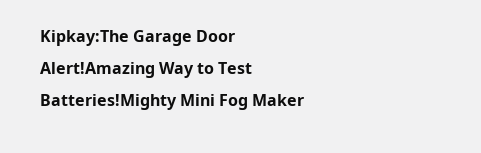Kipkay:The Garage Door Alert!Amazing Way to Test Batteries!Mighty Mini Fog Maker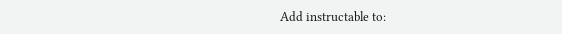Add instructable to: